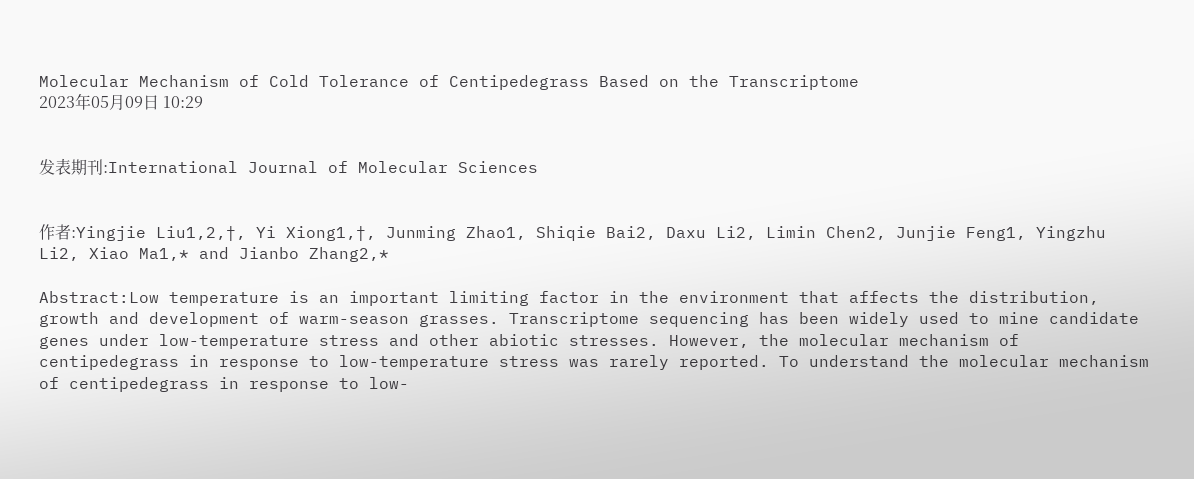Molecular Mechanism of Cold Tolerance of Centipedegrass Based on the Transcriptome
2023年05月09日 10:29


发表期刊:International Journal of Molecular Sciences


作者:Yingjie Liu1,2,†, Yi Xiong1,†, Junming Zhao1, Shiqie Bai2, Daxu Li2, Limin Chen2, Junjie Feng1, Yingzhu Li2, Xiao Ma1,* and Jianbo Zhang2,*

Abstract:Low temperature is an important limiting factor in the environment that affects the distribution, growth and development of warm-season grasses. Transcriptome sequencing has been widely used to mine candidate genes under low-temperature stress and other abiotic stresses. However, the molecular mechanism of centipedegrass in response to low-temperature stress was rarely reported. To understand the molecular mechanism of centipedegrass in response to low-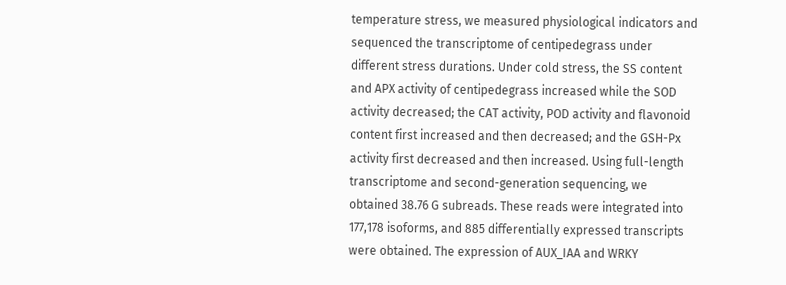temperature stress, we measured physiological indicators and sequenced the transcriptome of centipedegrass under different stress durations. Under cold stress, the SS content and APX activity of centipedegrass increased while the SOD activity decreased; the CAT activity, POD activity and flavonoid content first increased and then decreased; and the GSH-Px activity first decreased and then increased. Using full-length transcriptome and second-generation sequencing, we obtained 38.76 G subreads. These reads were integrated into 177,178 isoforms, and 885 differentially expressed transcripts were obtained. The expression of AUX_IAA and WRKY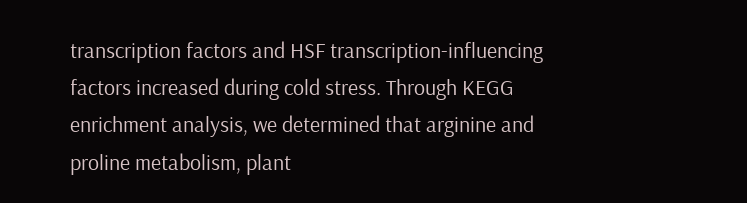transcription factors and HSF transcription-influencing factors increased during cold stress. Through KEGG enrichment analysis, we determined that arginine and proline metabolism, plant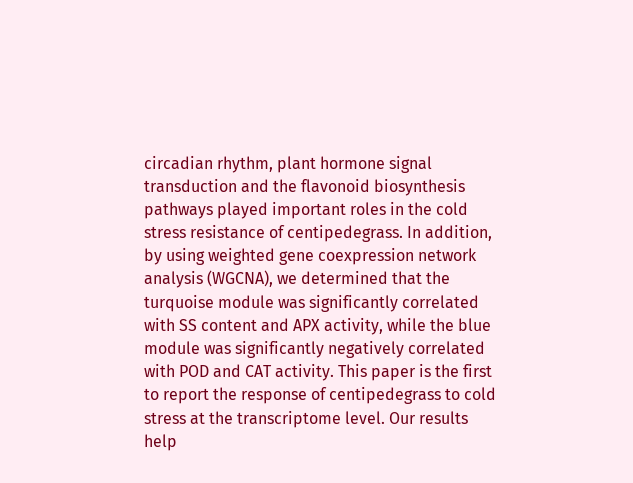circadian rhythm, plant hormone signal transduction and the flavonoid biosynthesis pathways played important roles in the cold stress resistance of centipedegrass. In addition, by using weighted gene coexpression network analysis (WGCNA), we determined that the turquoise module was significantly correlated with SS content and APX activity, while the blue module was significantly negatively correlated with POD and CAT activity. This paper is the first to report the response of centipedegrass to cold stress at the transcriptome level. Our results help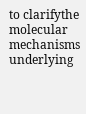to clarifythe molecular mechanisms underlying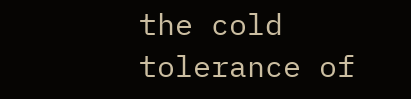the cold tolerance of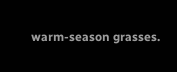warm-season grasses.